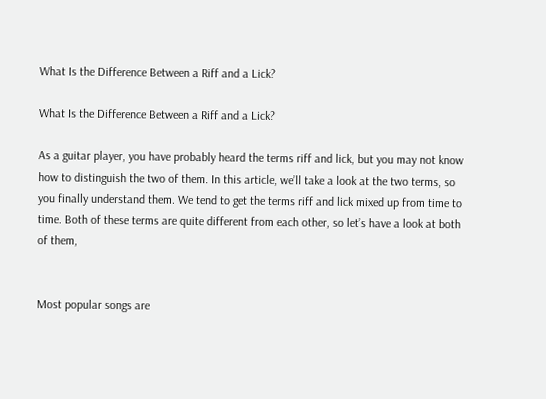What Is the Difference Between a Riff and a Lick?

What Is the Difference Between a Riff and a Lick?

As a guitar player, you have probably heard the terms riff and lick, but you may not know how to distinguish the two of them. In this article, we’ll take a look at the two terms, so you finally understand them. We tend to get the terms riff and lick mixed up from time to time. Both of these terms are quite different from each other, so let’s have a look at both of them,


Most popular songs are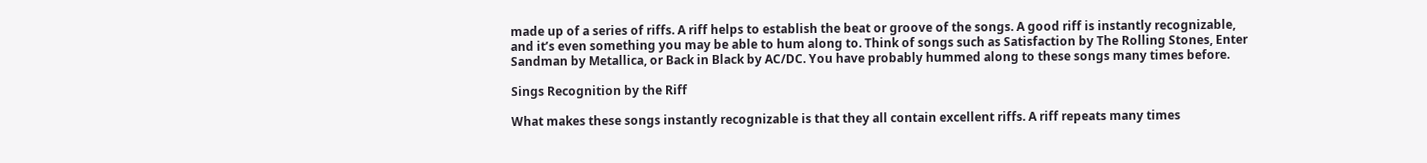made up of a series of riffs. A riff helps to establish the beat or groove of the songs. A good riff is instantly recognizable, and it’s even something you may be able to hum along to. Think of songs such as Satisfaction by The Rolling Stones, Enter Sandman by Metallica, or Back in Black by AC/DC. You have probably hummed along to these songs many times before.

Sings Recognition by the Riff

What makes these songs instantly recognizable is that they all contain excellent riffs. A riff repeats many times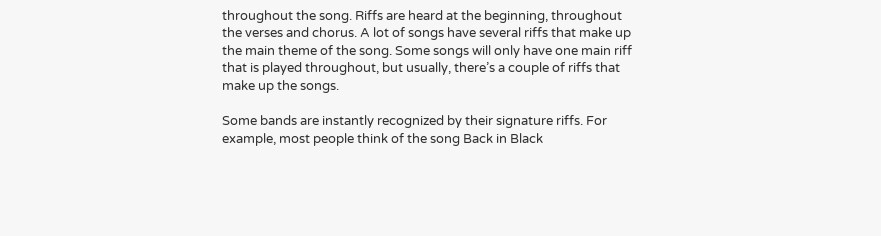throughout the song. Riffs are heard at the beginning, throughout the verses and chorus. A lot of songs have several riffs that make up the main theme of the song. Some songs will only have one main riff that is played throughout, but usually, there’s a couple of riffs that make up the songs.

Some bands are instantly recognized by their signature riffs. For example, most people think of the song Back in Black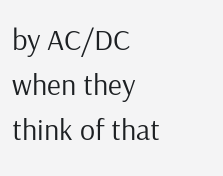by AC/DC when they think of that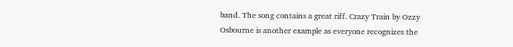band. The song contains a great riff. Crazy Train by Ozzy Osbourne is another example as everyone recognizes the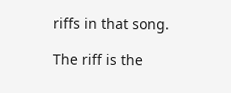riffs in that song.

The riff is the